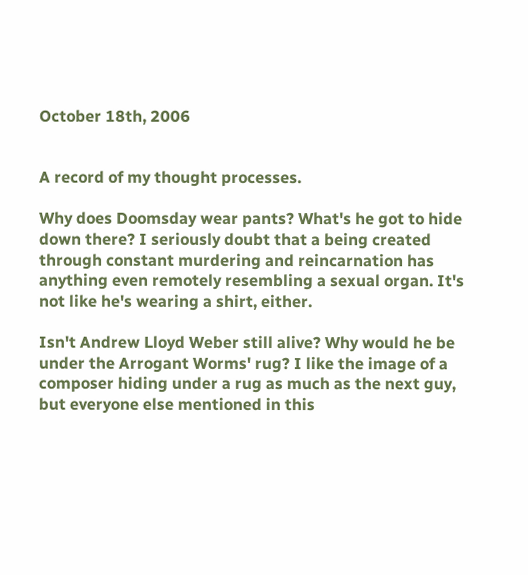October 18th, 2006


A record of my thought processes.

Why does Doomsday wear pants? What's he got to hide down there? I seriously doubt that a being created through constant murdering and reincarnation has anything even remotely resembling a sexual organ. It's not like he's wearing a shirt, either.

Isn't Andrew Lloyd Weber still alive? Why would he be under the Arrogant Worms' rug? I like the image of a composer hiding under a rug as much as the next guy, but everyone else mentioned in this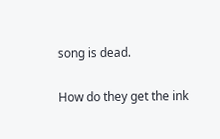song is dead.

How do they get the ink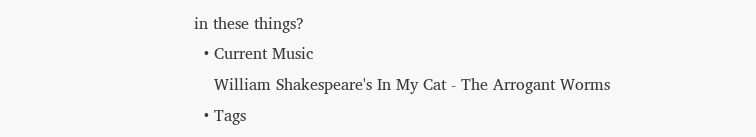in these things?
  • Current Music
    William Shakespeare's In My Cat - The Arrogant Worms
  • Tags